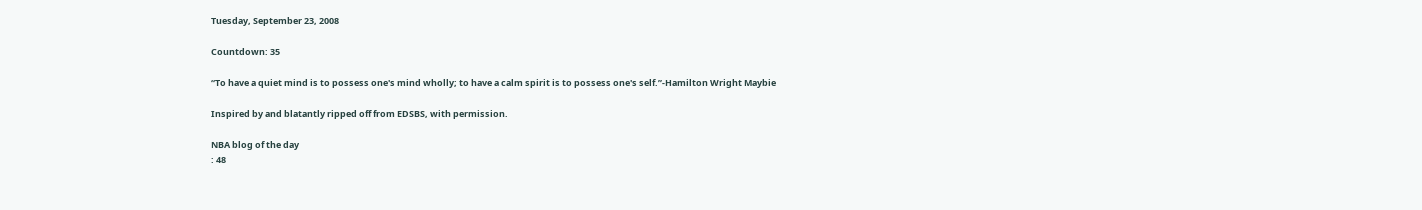Tuesday, September 23, 2008

Countdown: 35

“To have a quiet mind is to possess one's mind wholly; to have a calm spirit is to possess one's self.”-Hamilton Wright Maybie

Inspired by and blatantly ripped off from EDSBS, with permission.

NBA blog of the day
: 48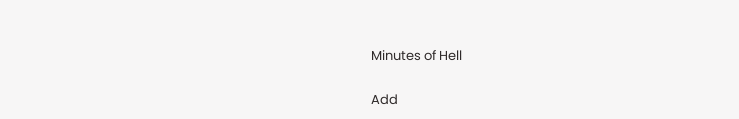Minutes of Hell

Add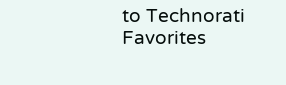to Technorati Favorites